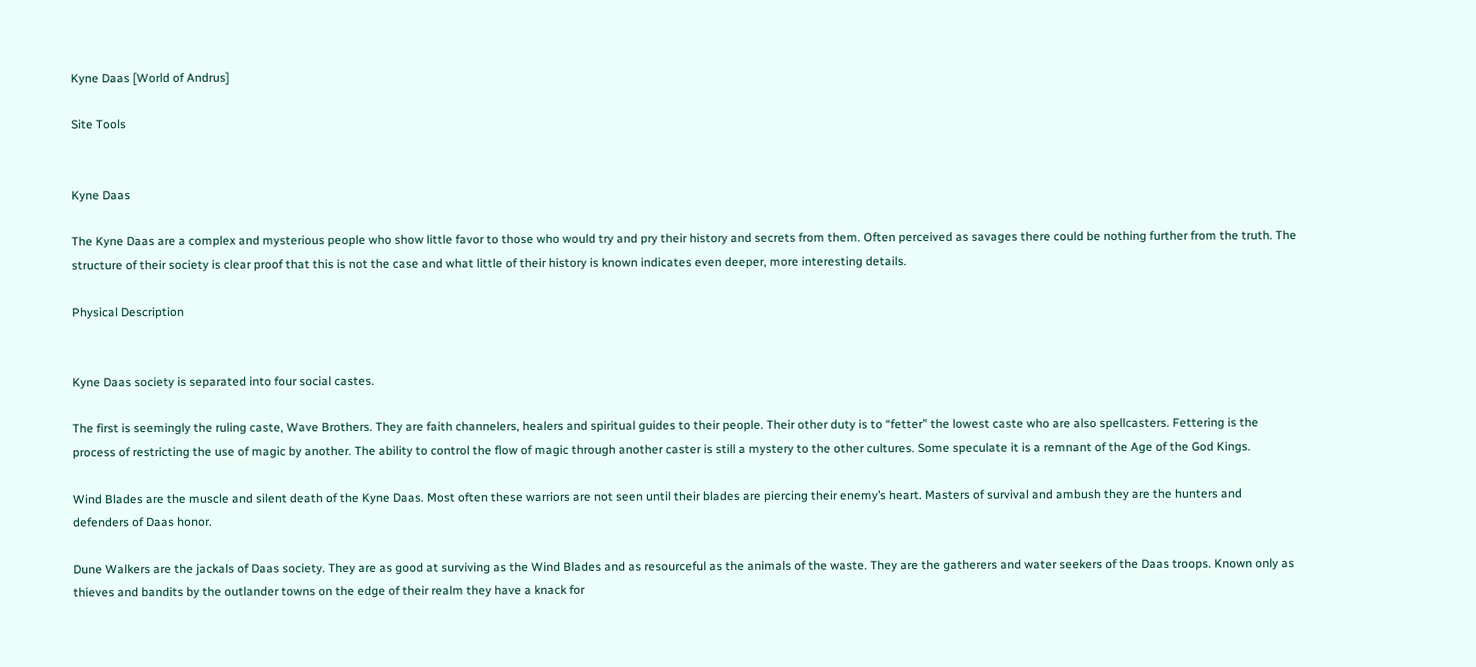Kyne Daas [World of Andrus]

Site Tools


Kyne Daas

The Kyne Daas are a complex and mysterious people who show little favor to those who would try and pry their history and secrets from them. Often perceived as savages there could be nothing further from the truth. The structure of their society is clear proof that this is not the case and what little of their history is known indicates even deeper, more interesting details.

Physical Description


Kyne Daas society is separated into four social castes.

The first is seemingly the ruling caste, Wave Brothers. They are faith channelers, healers and spiritual guides to their people. Their other duty is to “fetter” the lowest caste who are also spellcasters. Fettering is the process of restricting the use of magic by another. The ability to control the flow of magic through another caster is still a mystery to the other cultures. Some speculate it is a remnant of the Age of the God Kings.

Wind Blades are the muscle and silent death of the Kyne Daas. Most often these warriors are not seen until their blades are piercing their enemy’s heart. Masters of survival and ambush they are the hunters and defenders of Daas honor.

Dune Walkers are the jackals of Daas society. They are as good at surviving as the Wind Blades and as resourceful as the animals of the waste. They are the gatherers and water seekers of the Daas troops. Known only as thieves and bandits by the outlander towns on the edge of their realm they have a knack for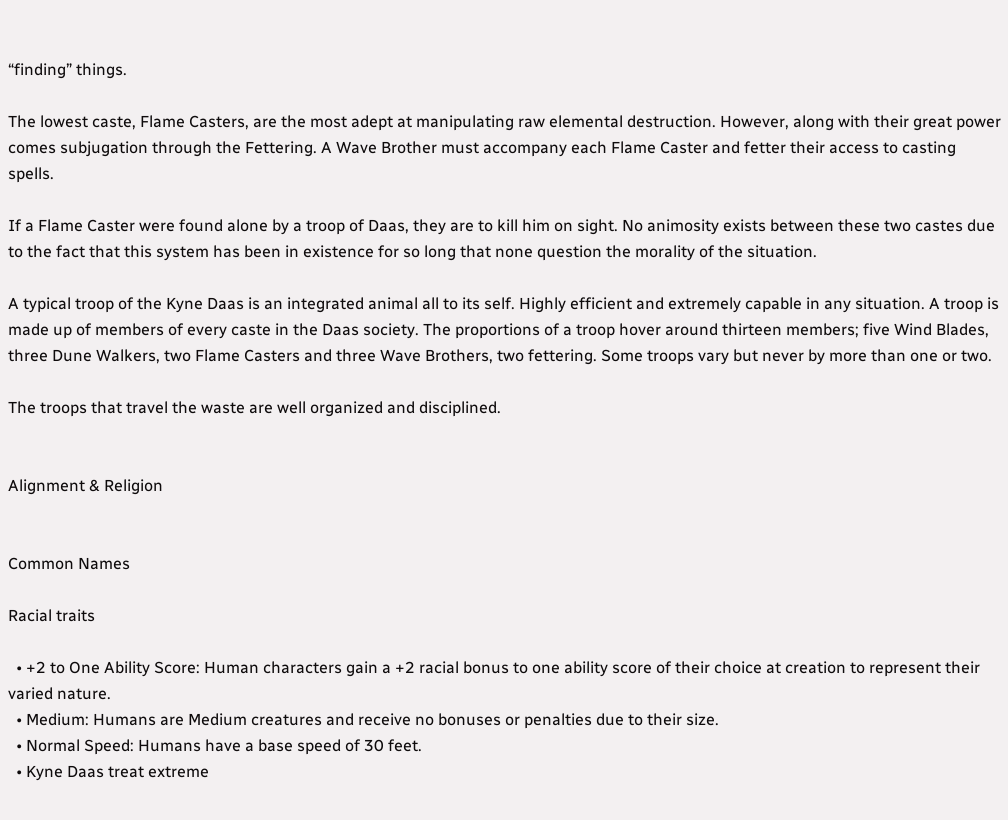“finding” things.

The lowest caste, Flame Casters, are the most adept at manipulating raw elemental destruction. However, along with their great power comes subjugation through the Fettering. A Wave Brother must accompany each Flame Caster and fetter their access to casting spells.

If a Flame Caster were found alone by a troop of Daas, they are to kill him on sight. No animosity exists between these two castes due to the fact that this system has been in existence for so long that none question the morality of the situation.

A typical troop of the Kyne Daas is an integrated animal all to its self. Highly efficient and extremely capable in any situation. A troop is made up of members of every caste in the Daas society. The proportions of a troop hover around thirteen members; five Wind Blades, three Dune Walkers, two Flame Casters and three Wave Brothers, two fettering. Some troops vary but never by more than one or two.

The troops that travel the waste are well organized and disciplined.


Alignment & Religion


Common Names

Racial traits

  • +2 to One Ability Score: Human characters gain a +2 racial bonus to one ability score of their choice at creation to represent their varied nature.
  • Medium: Humans are Medium creatures and receive no bonuses or penalties due to their size.
  • Normal Speed: Humans have a base speed of 30 feet.
  • Kyne Daas treat extreme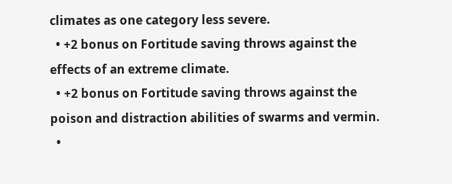climates as one category less severe.
  • +2 bonus on Fortitude saving throws against the effects of an extreme climate.
  • +2 bonus on Fortitude saving throws against the poison and distraction abilities of swarms and vermin.
  •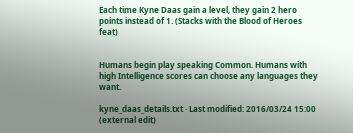Each time Kyne Daas gain a level, they gain 2 hero points instead of 1. (Stacks with the Blood of Heroes feat)


Humans begin play speaking Common. Humans with high Intelligence scores can choose any languages they want.

kyne_daas_details.txt · Last modified: 2016/03/24 15:00 (external edit)